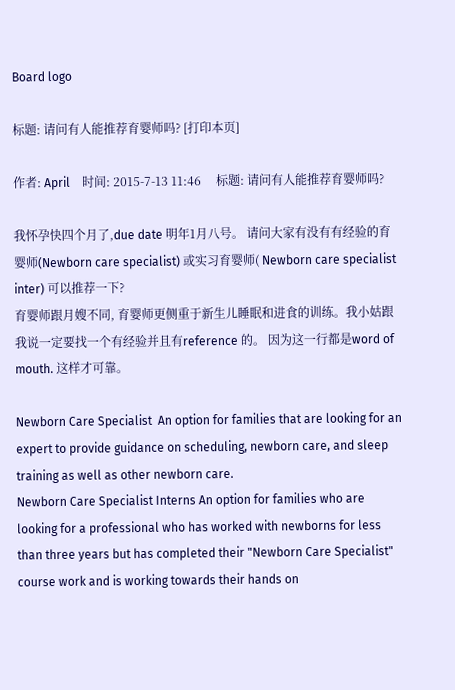Board logo

标题: 请问有人能推荐育婴师吗? [打印本页]

作者: April    时间: 2015-7-13 11:46     标题: 请问有人能推荐育婴师吗?

我怀孕快四个月了,due date 明年1月八号。 请问大家有没有有经验的育婴师(Newborn care specialist) 或实习育婴师( Newborn care specialist inter) 可以推荐一下?
育婴师跟月嫂不同, 育婴师更侧重于新生儿睡眠和进食的训练。我小姑跟我说一定要找一个有经验并且有reference 的。 因为这一行都是word of mouth. 这样才可靠。

Newborn Care Specialist  An option for families that are looking for an expert to provide guidance on scheduling, newborn care, and sleep training as well as other newborn care.
Newborn Care Specialist Interns An option for families who are looking for a professional who has worked with newborns for less than three years but has completed their "Newborn Care Specialist" course work and is working towards their hands on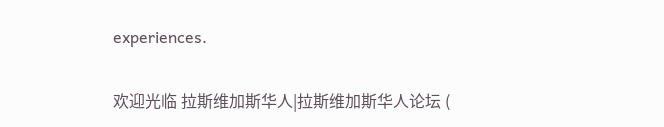experiences.

欢迎光临 拉斯维加斯华人|拉斯维加斯华人论坛 (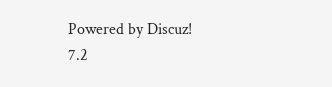Powered by Discuz! 7.2